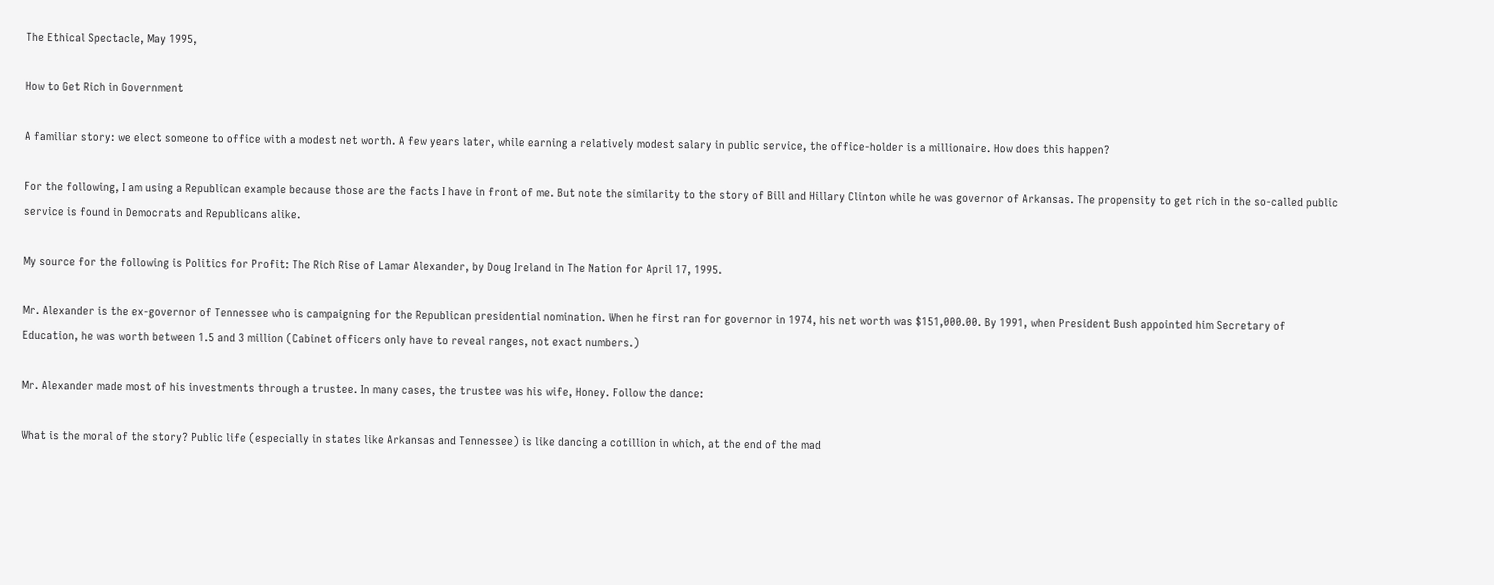The Ethical Spectacle, May 1995,

How to Get Rich in Government

A familiar story: we elect someone to office with a modest net worth. A few years later, while earning a relatively modest salary in public service, the office-holder is a millionaire. How does this happen?

For the following, I am using a Republican example because those are the facts I have in front of me. But note the similarity to the story of Bill and Hillary Clinton while he was governor of Arkansas. The propensity to get rich in the so-called public service is found in Democrats and Republicans alike.

My source for the following is Politics for Profit: The Rich Rise of Lamar Alexander, by Doug Ireland in The Nation for April 17, 1995.

Mr. Alexander is the ex-governor of Tennessee who is campaigning for the Republican presidential nomination. When he first ran for governor in 1974, his net worth was $151,000.00. By 1991, when President Bush appointed him Secretary of Education, he was worth between 1.5 and 3 million (Cabinet officers only have to reveal ranges, not exact numbers.)

Mr. Alexander made most of his investments through a trustee. In many cases, the trustee was his wife, Honey. Follow the dance:

What is the moral of the story? Public life (especially in states like Arkansas and Tennessee) is like dancing a cotillion in which, at the end of the mad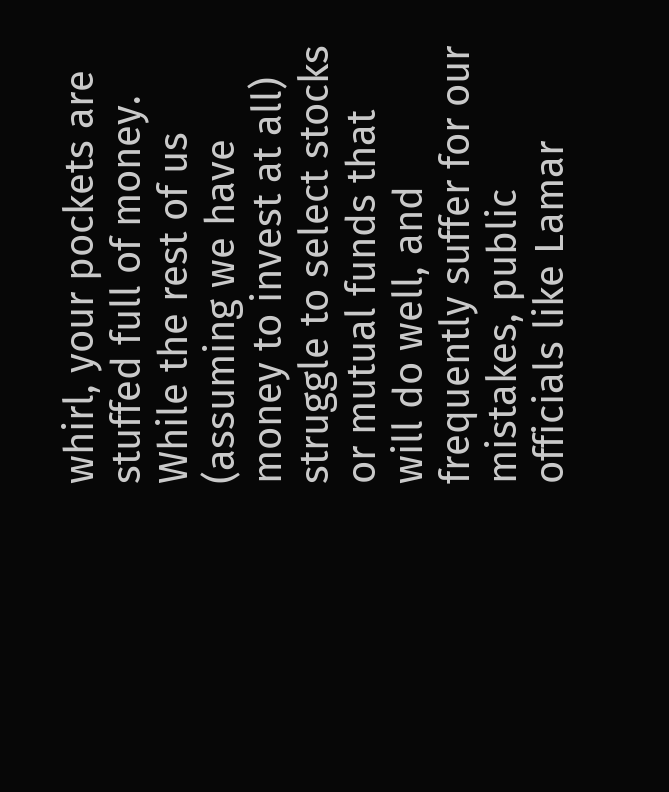whirl, your pockets are stuffed full of money. While the rest of us (assuming we have money to invest at all) struggle to select stocks or mutual funds that will do well, and frequently suffer for our mistakes, public officials like Lamar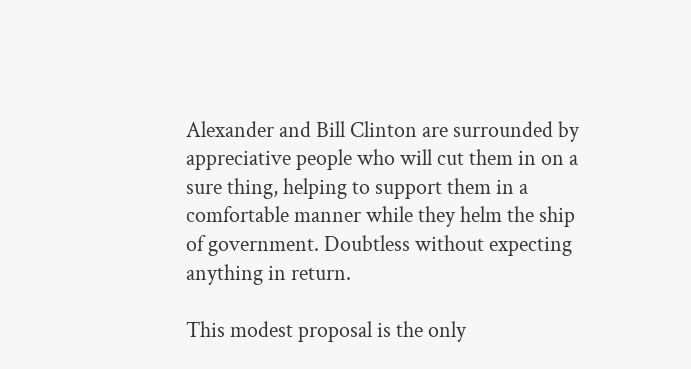Alexander and Bill Clinton are surrounded by appreciative people who will cut them in on a sure thing, helping to support them in a comfortable manner while they helm the ship of government. Doubtless without expecting anything in return.

This modest proposal is the only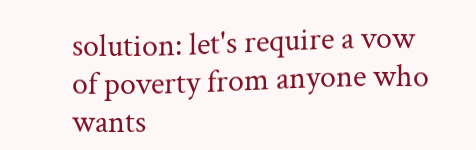solution: let's require a vow of poverty from anyone who wants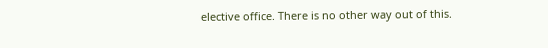elective office. There is no other way out of this.